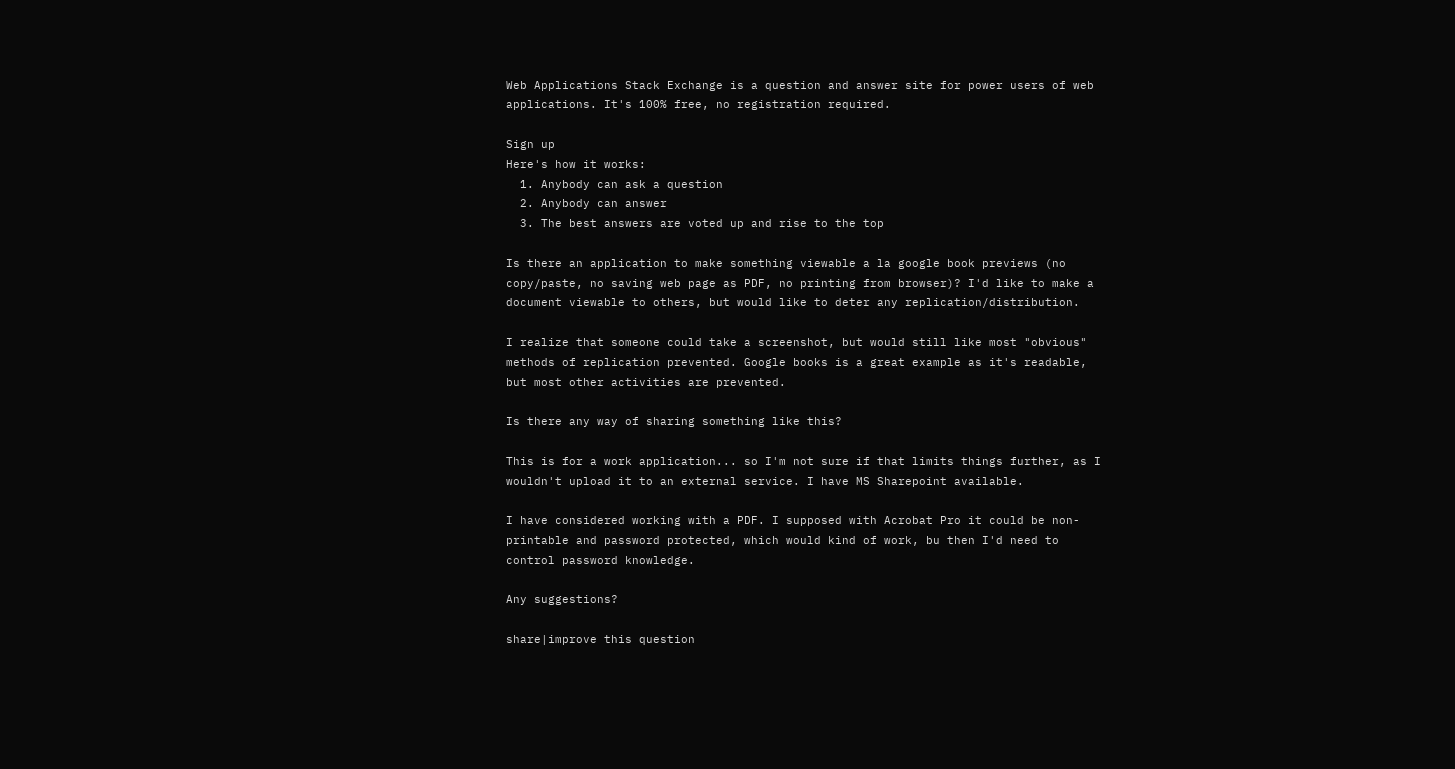Web Applications Stack Exchange is a question and answer site for power users of web applications. It's 100% free, no registration required.

Sign up
Here's how it works:
  1. Anybody can ask a question
  2. Anybody can answer
  3. The best answers are voted up and rise to the top

Is there an application to make something viewable a la google book previews (no copy/paste, no saving web page as PDF, no printing from browser)? I'd like to make a document viewable to others, but would like to deter any replication/distribution.

I realize that someone could take a screenshot, but would still like most "obvious" methods of replication prevented. Google books is a great example as it's readable, but most other activities are prevented.

Is there any way of sharing something like this?

This is for a work application... so I'm not sure if that limits things further, as I wouldn't upload it to an external service. I have MS Sharepoint available.

I have considered working with a PDF. I supposed with Acrobat Pro it could be non-printable and password protected, which would kind of work, bu then I'd need to control password knowledge.

Any suggestions?

share|improve this question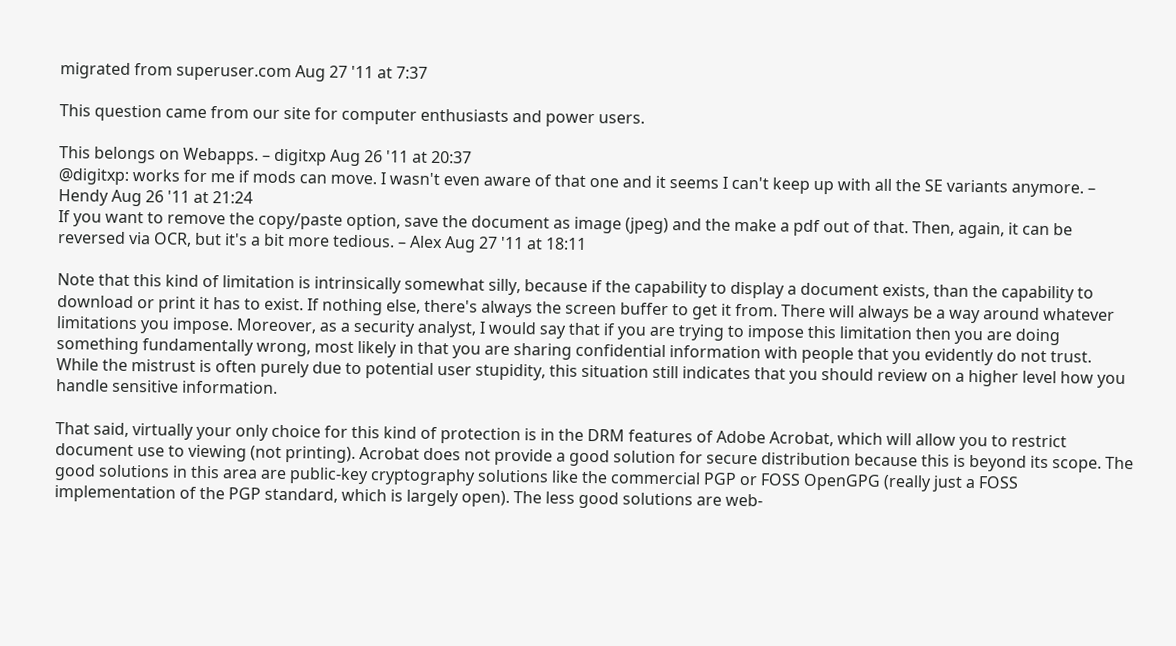migrated from superuser.com Aug 27 '11 at 7:37

This question came from our site for computer enthusiasts and power users.

This belongs on Webapps. – digitxp Aug 26 '11 at 20:37
@digitxp: works for me if mods can move. I wasn't even aware of that one and it seems I can't keep up with all the SE variants anymore. – Hendy Aug 26 '11 at 21:24
If you want to remove the copy/paste option, save the document as image (jpeg) and the make a pdf out of that. Then, again, it can be reversed via OCR, but it's a bit more tedious. – Alex Aug 27 '11 at 18:11

Note that this kind of limitation is intrinsically somewhat silly, because if the capability to display a document exists, than the capability to download or print it has to exist. If nothing else, there's always the screen buffer to get it from. There will always be a way around whatever limitations you impose. Moreover, as a security analyst, I would say that if you are trying to impose this limitation then you are doing something fundamentally wrong, most likely in that you are sharing confidential information with people that you evidently do not trust. While the mistrust is often purely due to potential user stupidity, this situation still indicates that you should review on a higher level how you handle sensitive information.

That said, virtually your only choice for this kind of protection is in the DRM features of Adobe Acrobat, which will allow you to restrict document use to viewing (not printing). Acrobat does not provide a good solution for secure distribution because this is beyond its scope. The good solutions in this area are public-key cryptography solutions like the commercial PGP or FOSS OpenGPG (really just a FOSS implementation of the PGP standard, which is largely open). The less good solutions are web-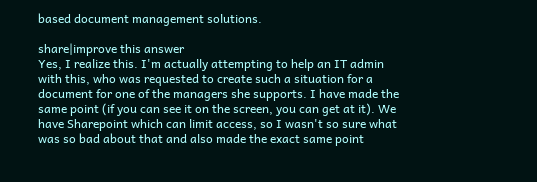based document management solutions.

share|improve this answer
Yes, I realize this. I'm actually attempting to help an IT admin with this, who was requested to create such a situation for a document for one of the managers she supports. I have made the same point (if you can see it on the screen, you can get at it). We have Sharepoint which can limit access, so I wasn't so sure what was so bad about that and also made the exact same point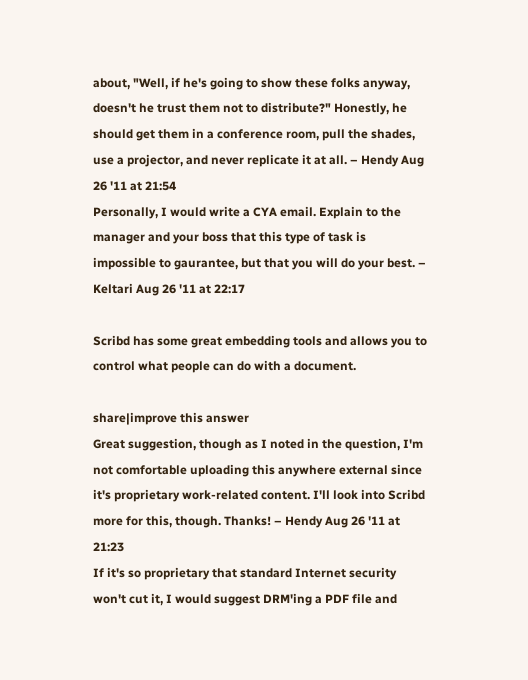about, "Well, if he's going to show these folks anyway, doesn't he trust them not to distribute?" Honestly, he should get them in a conference room, pull the shades, use a projector, and never replicate it at all. – Hendy Aug 26 '11 at 21:54
Personally, I would write a CYA email. Explain to the manager and your boss that this type of task is impossible to gaurantee, but that you will do your best. – Keltari Aug 26 '11 at 22:17

Scribd has some great embedding tools and allows you to control what people can do with a document.

share|improve this answer
Great suggestion, though as I noted in the question, I'm not comfortable uploading this anywhere external since it's proprietary work-related content. I'll look into Scribd more for this, though. Thanks! – Hendy Aug 26 '11 at 21:23
If it's so proprietary that standard Internet security won't cut it, I would suggest DRM'ing a PDF file and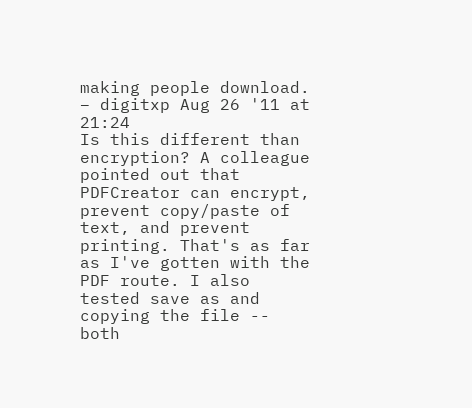making people download. – digitxp Aug 26 '11 at 21:24
Is this different than encryption? A colleague pointed out that PDFCreator can encrypt, prevent copy/paste of text, and prevent printing. That's as far as I've gotten with the PDF route. I also tested save as and copying the file -- both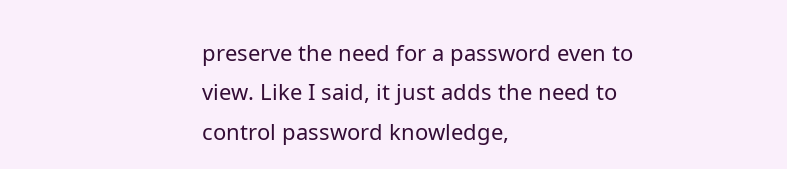preserve the need for a password even to view. Like I said, it just adds the need to control password knowledge,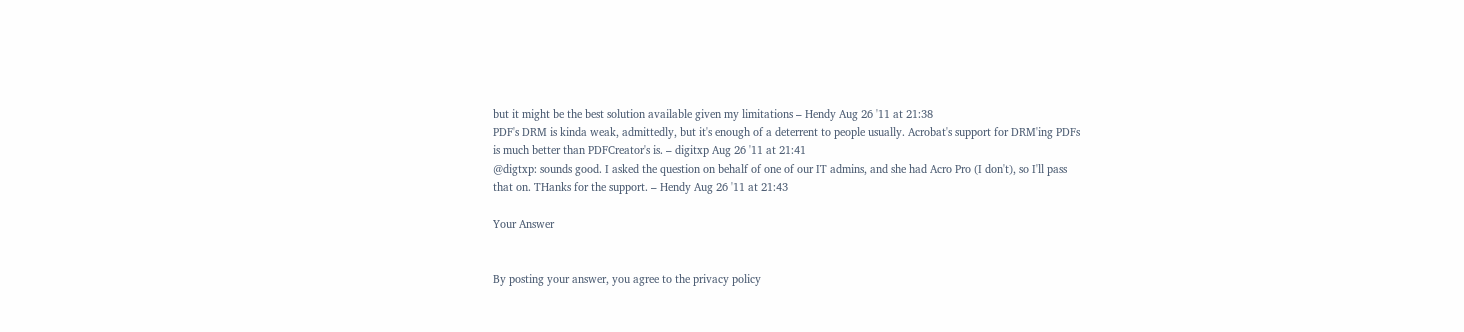but it might be the best solution available given my limitations – Hendy Aug 26 '11 at 21:38
PDF's DRM is kinda weak, admittedly, but it's enough of a deterrent to people usually. Acrobat's support for DRM'ing PDFs is much better than PDFCreator's is. – digitxp Aug 26 '11 at 21:41
@digtxp: sounds good. I asked the question on behalf of one of our IT admins, and she had Acro Pro (I don't), so I'll pass that on. THanks for the support. – Hendy Aug 26 '11 at 21:43

Your Answer


By posting your answer, you agree to the privacy policy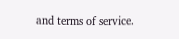and terms of service.